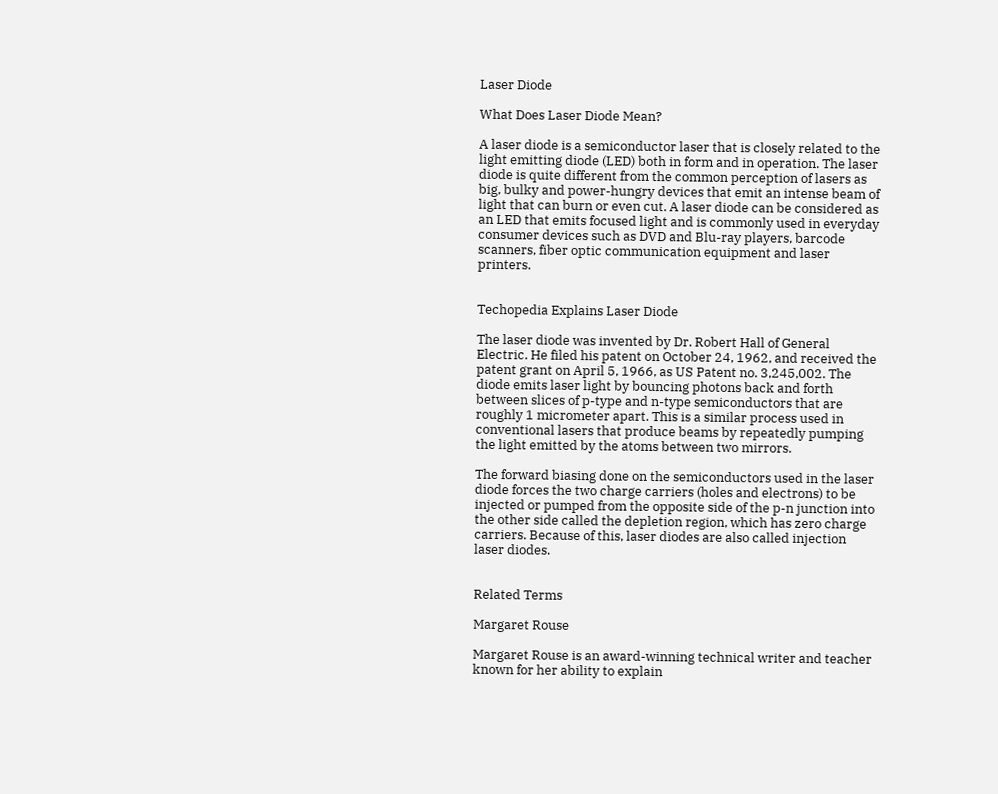Laser Diode

What Does Laser Diode Mean?

A laser diode is a semiconductor laser that is closely related to the light emitting diode (LED) both in form and in operation. The laser diode is quite different from the common perception of lasers as big, bulky and power-hungry devices that emit an intense beam of light that can burn or even cut. A laser diode can be considered as an LED that emits focused light and is commonly used in everyday consumer devices such as DVD and Blu-ray players, barcode scanners, fiber optic communication equipment and laser printers.


Techopedia Explains Laser Diode

The laser diode was invented by Dr. Robert Hall of General Electric. He filed his patent on October 24, 1962, and received the patent grant on April 5, 1966, as US Patent no. 3,245,002. The diode emits laser light by bouncing photons back and forth between slices of p-type and n-type semiconductors that are roughly 1 micrometer apart. This is a similar process used in conventional lasers that produce beams by repeatedly pumping the light emitted by the atoms between two mirrors.

The forward biasing done on the semiconductors used in the laser diode forces the two charge carriers (holes and electrons) to be injected or pumped from the opposite side of the p-n junction into the other side called the depletion region, which has zero charge carriers. Because of this, laser diodes are also called injection laser diodes.


Related Terms

Margaret Rouse

Margaret Rouse is an award-winning technical writer and teacher known for her ability to explain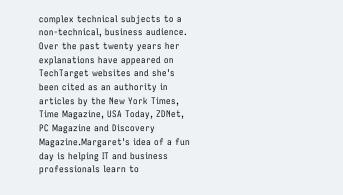complex technical subjects to a non-technical, business audience. Over the past twenty years her explanations have appeared on TechTarget websites and she's been cited as an authority in articles by the New York Times, Time Magazine, USA Today, ZDNet, PC Magazine and Discovery Magazine.Margaret's idea of a fun day is helping IT and business professionals learn to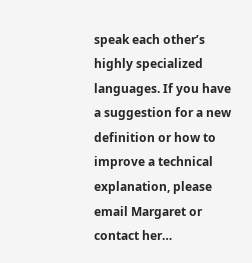speak each other’s highly specialized languages. If you have a suggestion for a new definition or how to improve a technical explanation, please email Margaret or contact her…